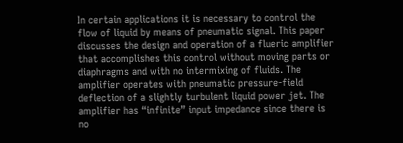In certain applications it is necessary to control the flow of liquid by means of pneumatic signal. This paper discusses the design and operation of a flueric amplifier that accomplishes this control without moving parts or diaphragms and with no intermixing of fluids. The amplifier operates with pneumatic pressure-field deflection of a slightly turbulent liquid power jet. The amplifier has “infinite” input impedance since there is no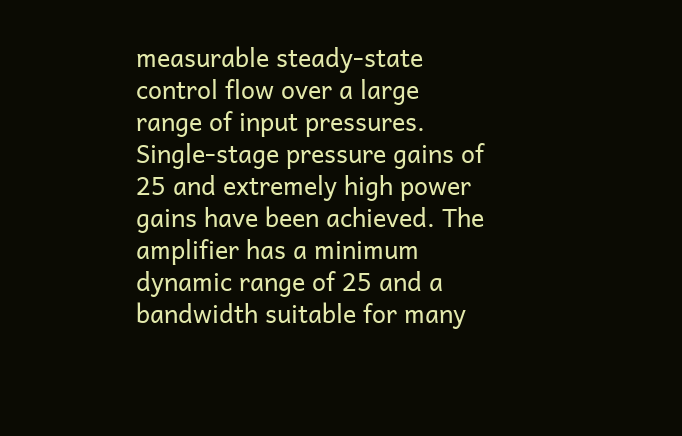measurable steady-state control flow over a large range of input pressures. Single-stage pressure gains of 25 and extremely high power gains have been achieved. The amplifier has a minimum dynamic range of 25 and a bandwidth suitable for many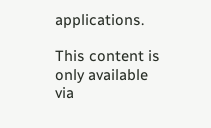applications.

This content is only available via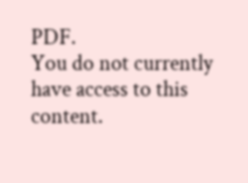PDF.
You do not currently have access to this content.